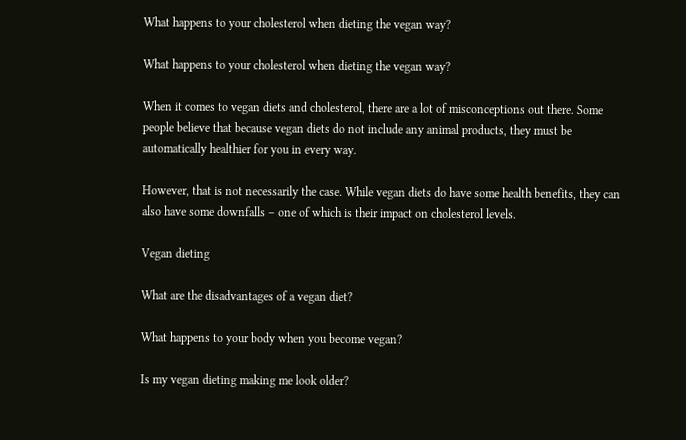What happens to your cholesterol when dieting the vegan way?

What happens to your cholesterol when dieting the vegan way?

When it comes to vegan diets and cholesterol, there are a lot of misconceptions out there. Some people believe that because vegan diets do not include any animal products, they must be automatically healthier for you in every way.

However, that is not necessarily the case. While vegan diets do have some health benefits, they can also have some downfalls – one of which is their impact on cholesterol levels.

Vegan dieting

What are the disadvantages of a vegan diet?

What happens to your body when you become vegan?

Is my vegan dieting making me look older?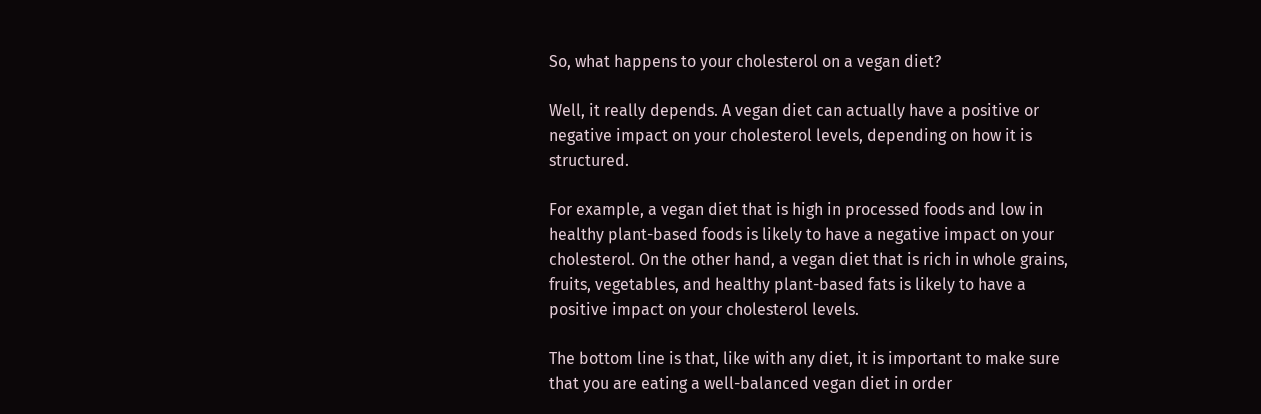So, what happens to your cholesterol on a vegan diet?

Well, it really depends. A vegan diet can actually have a positive or negative impact on your cholesterol levels, depending on how it is structured.

For example, a vegan diet that is high in processed foods and low in healthy plant-based foods is likely to have a negative impact on your cholesterol. On the other hand, a vegan diet that is rich in whole grains, fruits, vegetables, and healthy plant-based fats is likely to have a positive impact on your cholesterol levels.

The bottom line is that, like with any diet, it is important to make sure that you are eating a well-balanced vegan diet in order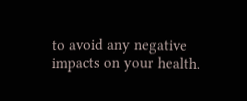to avoid any negative impacts on your health.